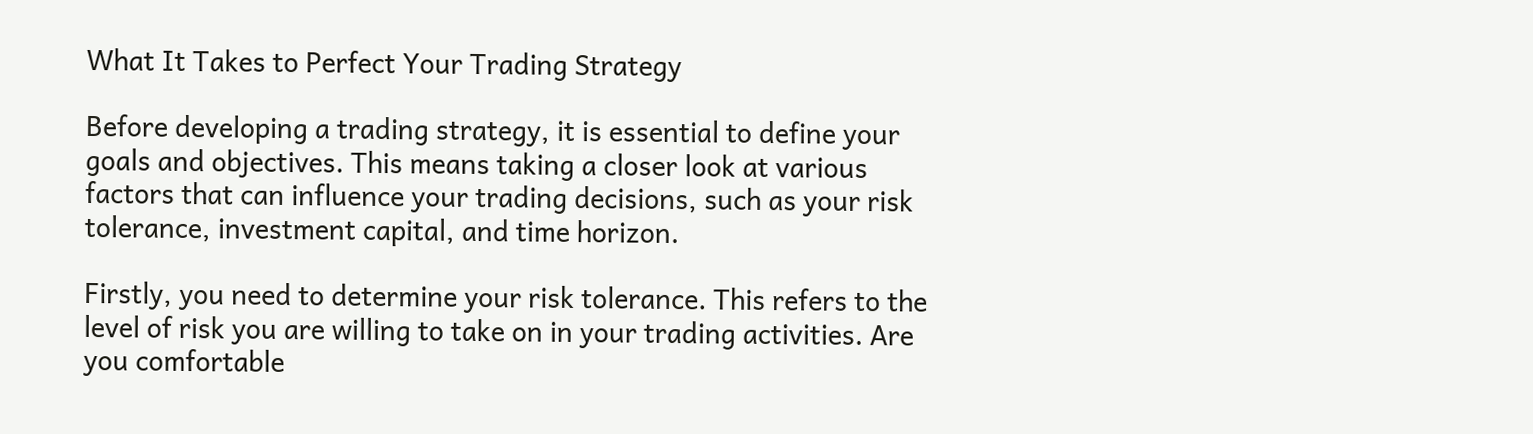What It Takes to Perfect Your Trading Strategy

Before developing a trading strategy, it is essential to define your goals and objectives. This means taking a closer look at various factors that can influence your trading decisions, such as your risk tolerance, investment capital, and time horizon.

Firstly, you need to determine your risk tolerance. This refers to the level of risk you are willing to take on in your trading activities. Are you comfortable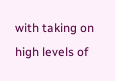with taking on high levels of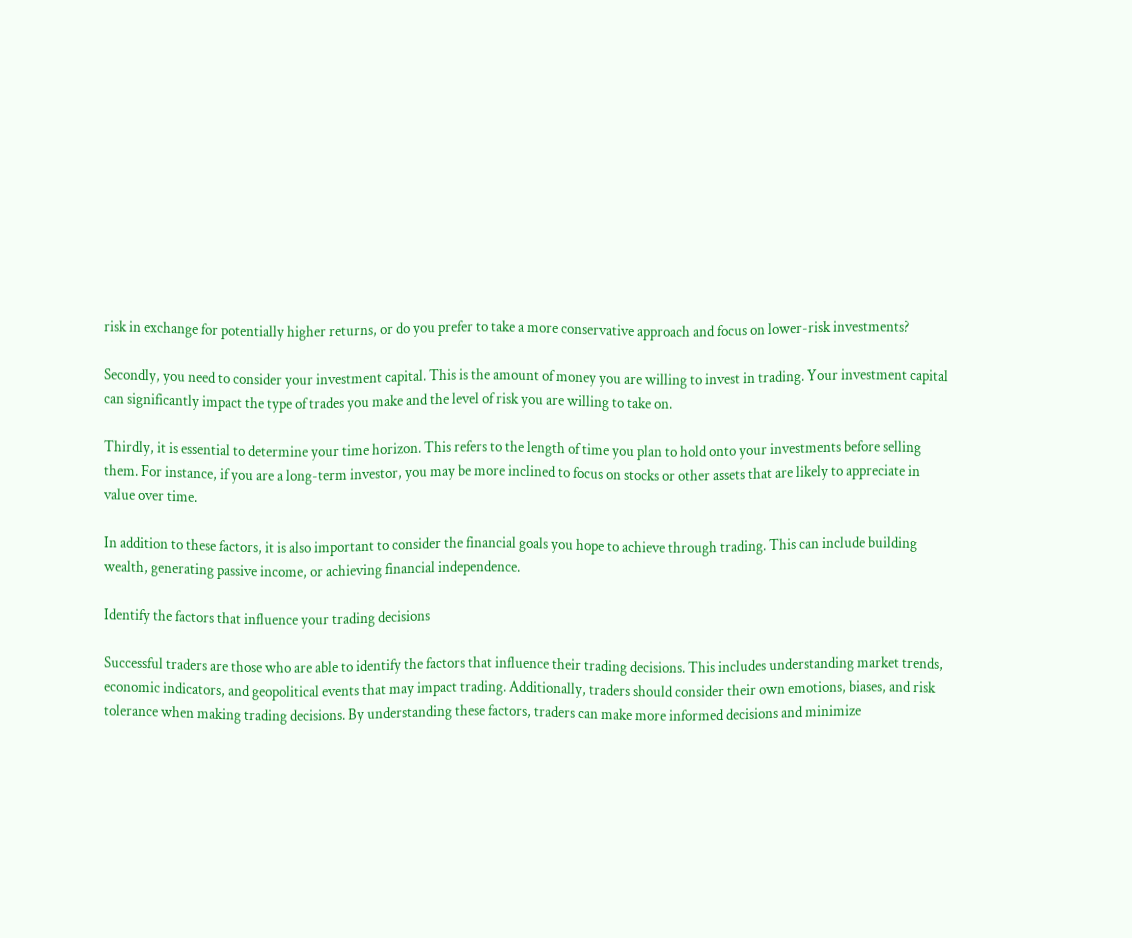risk in exchange for potentially higher returns, or do you prefer to take a more conservative approach and focus on lower-risk investments?

Secondly, you need to consider your investment capital. This is the amount of money you are willing to invest in trading. Your investment capital can significantly impact the type of trades you make and the level of risk you are willing to take on.

Thirdly, it is essential to determine your time horizon. This refers to the length of time you plan to hold onto your investments before selling them. For instance, if you are a long-term investor, you may be more inclined to focus on stocks or other assets that are likely to appreciate in value over time.

In addition to these factors, it is also important to consider the financial goals you hope to achieve through trading. This can include building wealth, generating passive income, or achieving financial independence.

Identify the factors that influence your trading decisions

Successful traders are those who are able to identify the factors that influence their trading decisions. This includes understanding market trends, economic indicators, and geopolitical events that may impact trading. Additionally, traders should consider their own emotions, biases, and risk tolerance when making trading decisions. By understanding these factors, traders can make more informed decisions and minimize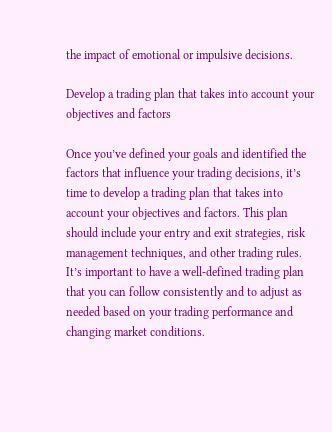the impact of emotional or impulsive decisions.

Develop a trading plan that takes into account your objectives and factors

Once you’ve defined your goals and identified the factors that influence your trading decisions, it’s time to develop a trading plan that takes into account your objectives and factors. This plan should include your entry and exit strategies, risk management techniques, and other trading rules. It’s important to have a well-defined trading plan that you can follow consistently and to adjust as needed based on your trading performance and changing market conditions.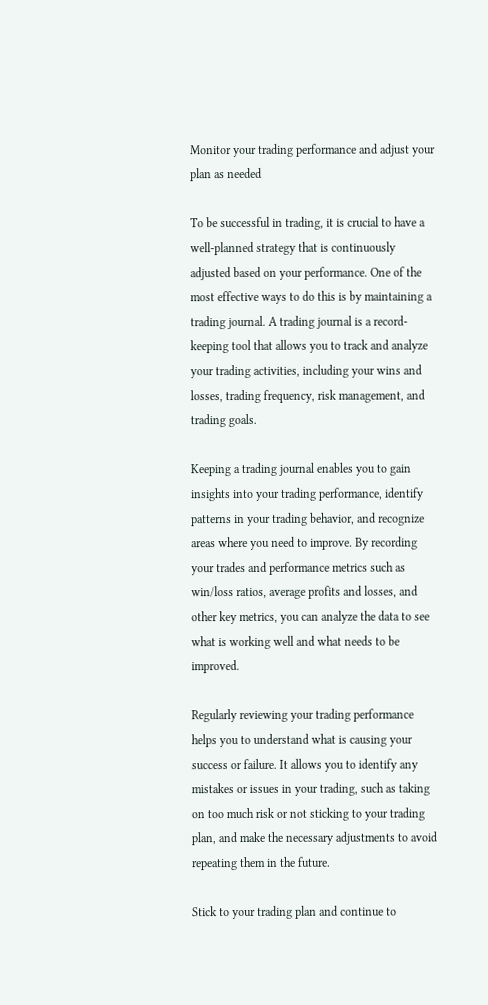Monitor your trading performance and adjust your plan as needed

To be successful in trading, it is crucial to have a well-planned strategy that is continuously adjusted based on your performance. One of the most effective ways to do this is by maintaining a trading journal. A trading journal is a record-keeping tool that allows you to track and analyze your trading activities, including your wins and losses, trading frequency, risk management, and trading goals.

Keeping a trading journal enables you to gain insights into your trading performance, identify patterns in your trading behavior, and recognize areas where you need to improve. By recording your trades and performance metrics such as win/loss ratios, average profits and losses, and other key metrics, you can analyze the data to see what is working well and what needs to be improved.

Regularly reviewing your trading performance helps you to understand what is causing your success or failure. It allows you to identify any mistakes or issues in your trading, such as taking on too much risk or not sticking to your trading plan, and make the necessary adjustments to avoid repeating them in the future.

Stick to your trading plan and continue to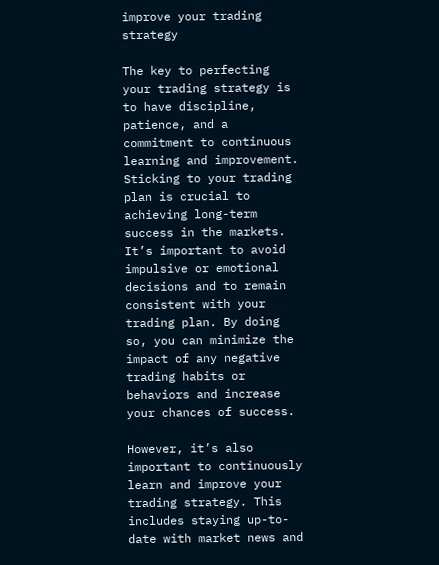improve your trading strategy

The key to perfecting your trading strategy is to have discipline, patience, and a commitment to continuous learning and improvement. Sticking to your trading plan is crucial to achieving long-term success in the markets. It’s important to avoid impulsive or emotional decisions and to remain consistent with your trading plan. By doing so, you can minimize the impact of any negative trading habits or behaviors and increase your chances of success.

However, it’s also important to continuously learn and improve your trading strategy. This includes staying up-to-date with market news and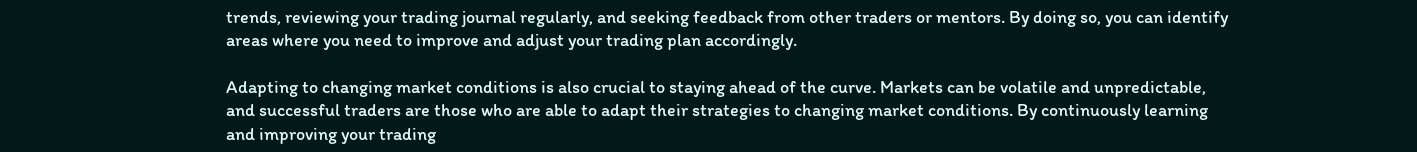trends, reviewing your trading journal regularly, and seeking feedback from other traders or mentors. By doing so, you can identify areas where you need to improve and adjust your trading plan accordingly.

Adapting to changing market conditions is also crucial to staying ahead of the curve. Markets can be volatile and unpredictable, and successful traders are those who are able to adapt their strategies to changing market conditions. By continuously learning and improving your trading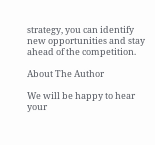strategy, you can identify new opportunities and stay ahead of the competition.

About The Author

We will be happy to hear your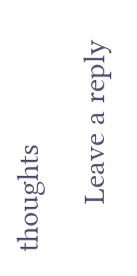thoughts

      Leave a reply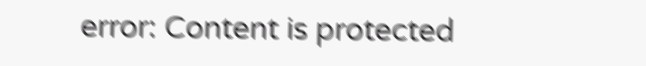error: Content is protected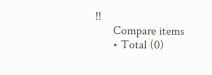!!
      Compare items
      • Total (0)